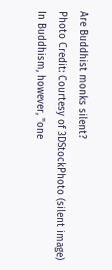Are Buddhist monks silent?
Photo Credit: Courtesy of 3DStockPhoto (silent image)
In Buddhism, however, "one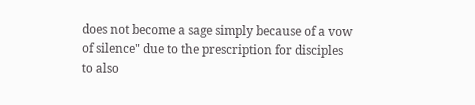does not become a sage simply because of a vow of silence" due to the prescription for disciples to also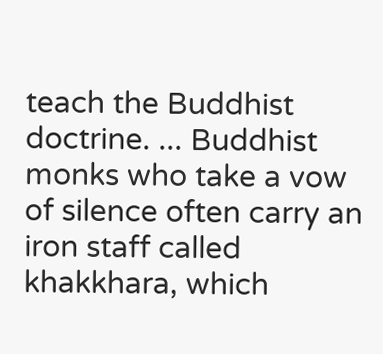teach the Buddhist doctrine. ... Buddhist monks who take a vow of silence often carry an iron staff called khakkhara, which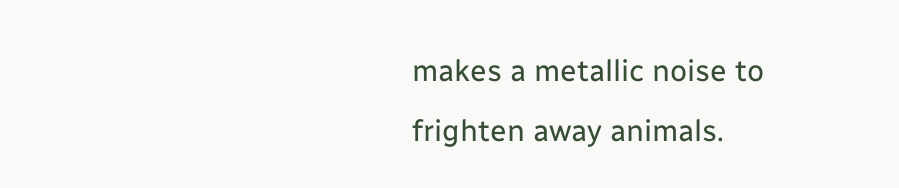makes a metallic noise to frighten away animals.